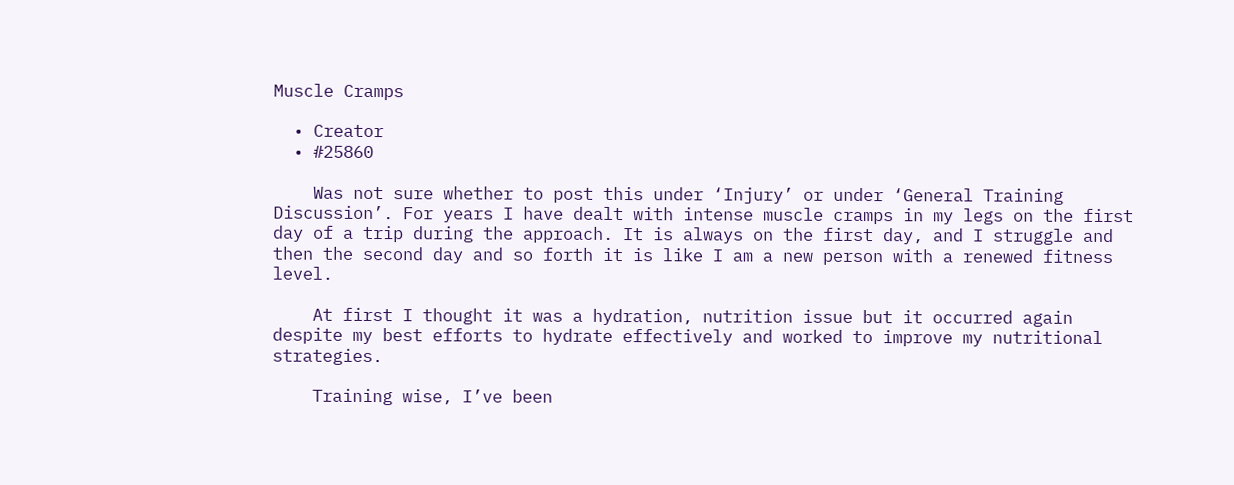Muscle Cramps

  • Creator
  • #25860

    Was not sure whether to post this under ‘Injury’ or under ‘General Training Discussion’. For years I have dealt with intense muscle cramps in my legs on the first day of a trip during the approach. It is always on the first day, and I struggle and then the second day and so forth it is like I am a new person with a renewed fitness level.

    At first I thought it was a hydration, nutrition issue but it occurred again despite my best efforts to hydrate effectively and worked to improve my nutritional strategies.

    Training wise, I’ve been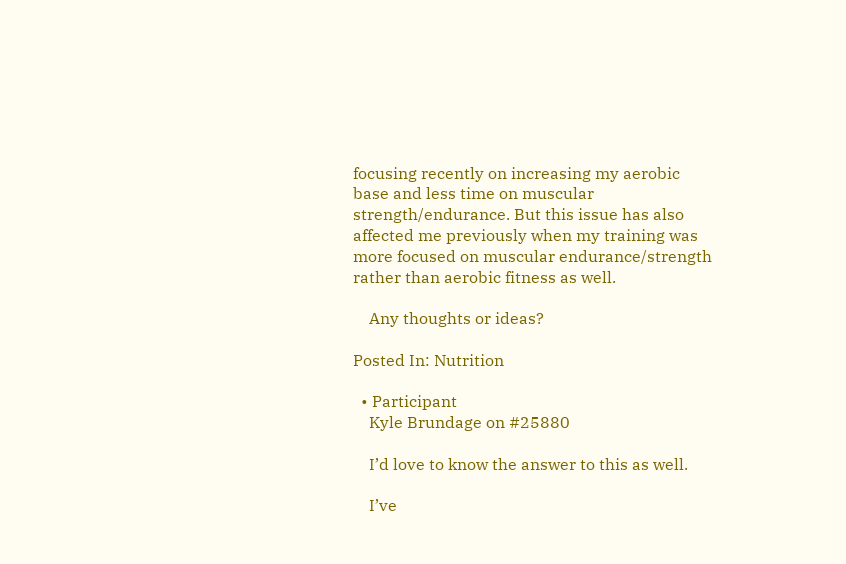focusing recently on increasing my aerobic base and less time on muscular strength/endurance. But this issue has also affected me previously when my training was more focused on muscular endurance/strength rather than aerobic fitness as well.

    Any thoughts or ideas?

Posted In: Nutrition

  • Participant
    Kyle Brundage on #25880

    I’d love to know the answer to this as well.

    I’ve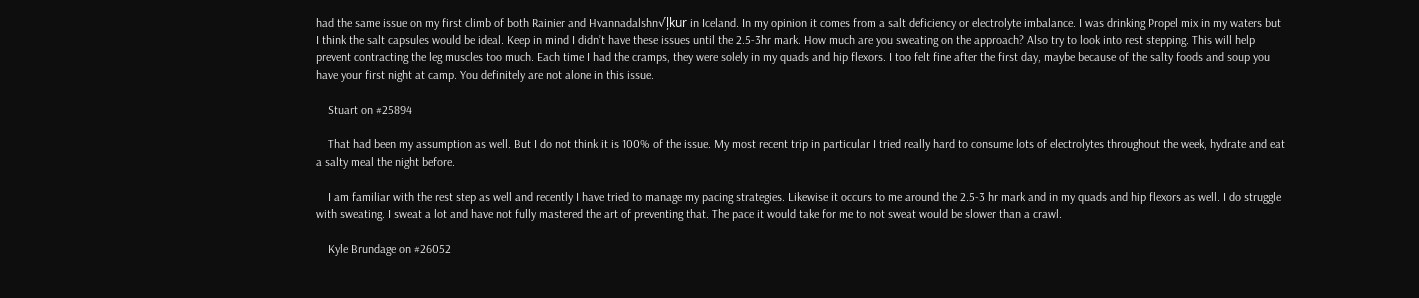had the same issue on my first climb of both Rainier and Hvannadalshn√ļkur in Iceland. In my opinion it comes from a salt deficiency or electrolyte imbalance. I was drinking Propel mix in my waters but I think the salt capsules would be ideal. Keep in mind I didn’t have these issues until the 2.5-3hr mark. How much are you sweating on the approach? Also try to look into rest stepping. This will help prevent contracting the leg muscles too much. Each time I had the cramps, they were solely in my quads and hip flexors. I too felt fine after the first day, maybe because of the salty foods and soup you have your first night at camp. You definitely are not alone in this issue.

    Stuart on #25894

    That had been my assumption as well. But I do not think it is 100% of the issue. My most recent trip in particular I tried really hard to consume lots of electrolytes throughout the week, hydrate and eat a salty meal the night before.

    I am familiar with the rest step as well and recently I have tried to manage my pacing strategies. Likewise it occurs to me around the 2.5-3 hr mark and in my quads and hip flexors as well. I do struggle with sweating. I sweat a lot and have not fully mastered the art of preventing that. The pace it would take for me to not sweat would be slower than a crawl.

    Kyle Brundage on #26052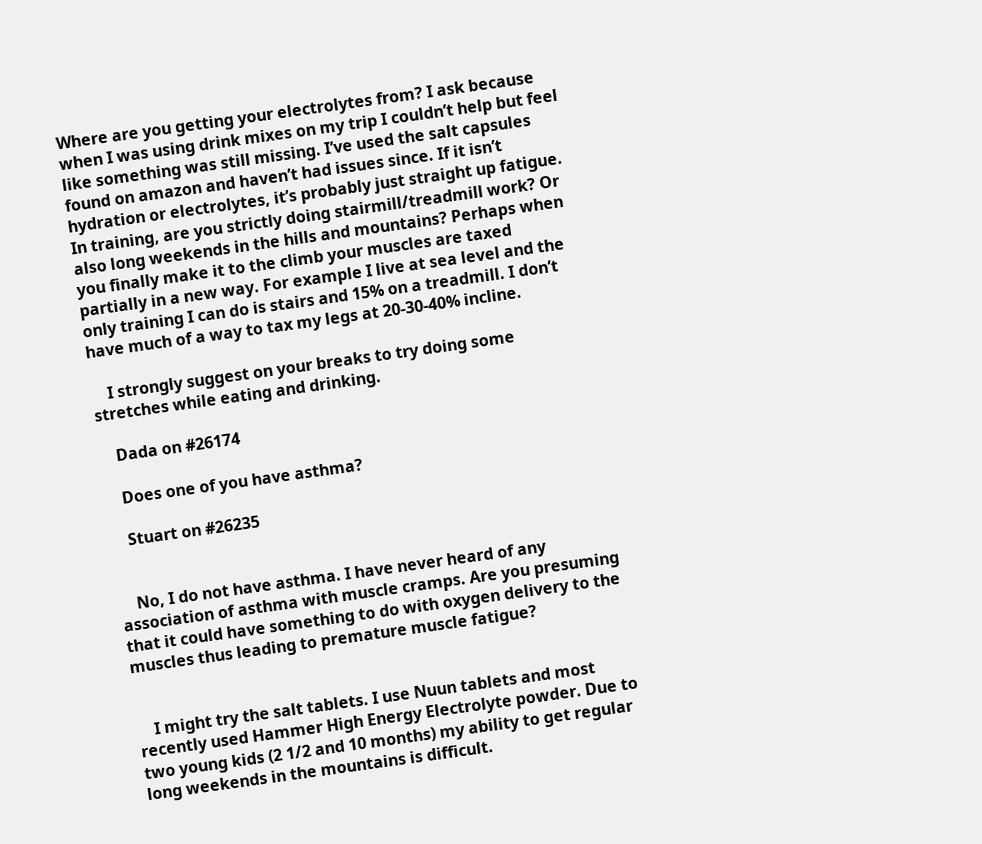Where are you getting your electrolytes from? I ask because when I was using drink mixes on my trip I couldn’t help but feel like something was still missing. I’ve used the salt capsules found on amazon and haven’t had issues since. If it isn’t hydration or electrolytes, it’s probably just straight up fatigue. In training, are you strictly doing stairmill/treadmill work? Or also long weekends in the hills and mountains? Perhaps when you finally make it to the climb your muscles are taxed partially in a new way. For example I live at sea level and the only training I can do is stairs and 15% on a treadmill. I don’t have much of a way to tax my legs at 20-30-40% incline.

    I strongly suggest on your breaks to try doing some stretches while eating and drinking.

    Dada on #26174

    Does one of you have asthma?

    Stuart on #26235


    No, I do not have asthma. I have never heard of any association of asthma with muscle cramps. Are you presuming that it could have something to do with oxygen delivery to the muscles thus leading to premature muscle fatigue?


    I might try the salt tablets. I use Nuun tablets and most recently used Hammer High Energy Electrolyte powder. Due to two young kids (2 1/2 and 10 months) my ability to get regular long weekends in the mountains is difficult.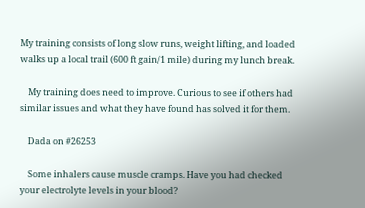My training consists of long slow runs, weight lifting, and loaded walks up a local trail (600 ft gain/1 mile) during my lunch break.

    My training does need to improve. Curious to see if others had similar issues and what they have found has solved it for them.

    Dada on #26253

    Some inhalers cause muscle cramps. Have you had checked your electrolyte levels in your blood?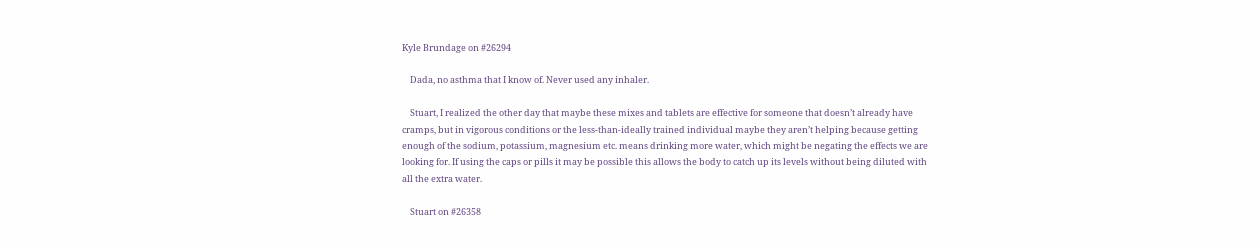Kyle Brundage on #26294

    Dada, no asthma that I know of. Never used any inhaler.

    Stuart, I realized the other day that maybe these mixes and tablets are effective for someone that doesn’t already have cramps, but in vigorous conditions or the less-than-ideally trained individual maybe they aren’t helping because getting enough of the sodium, potassium, magnesium etc. means drinking more water, which might be negating the effects we are looking for. If using the caps or pills it may be possible this allows the body to catch up its levels without being diluted with all the extra water.

    Stuart on #26358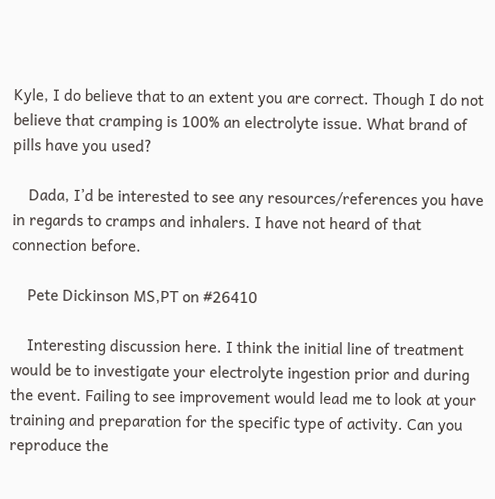Kyle, I do believe that to an extent you are correct. Though I do not believe that cramping is 100% an electrolyte issue. What brand of pills have you used?

    Dada, I’d be interested to see any resources/references you have in regards to cramps and inhalers. I have not heard of that connection before.

    Pete Dickinson MS,PT on #26410

    Interesting discussion here. I think the initial line of treatment would be to investigate your electrolyte ingestion prior and during the event. Failing to see improvement would lead me to look at your training and preparation for the specific type of activity. Can you reproduce the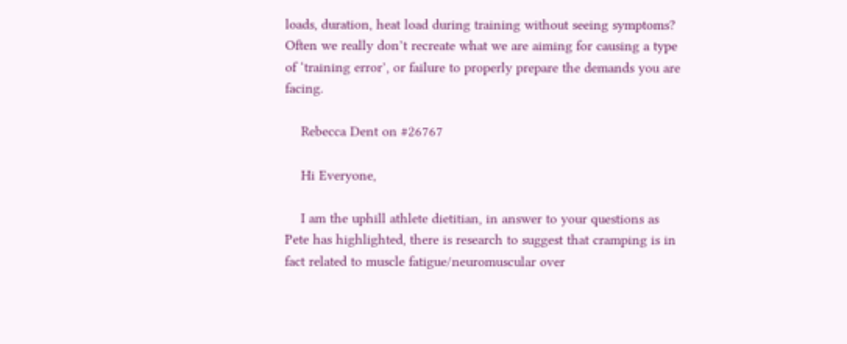loads, duration, heat load during training without seeing symptoms? Often we really don’t recreate what we are aiming for causing a type of ‘training error’, or failure to properly prepare the demands you are facing.

    Rebecca Dent on #26767

    Hi Everyone,

    I am the uphill athlete dietitian, in answer to your questions as Pete has highlighted, there is research to suggest that cramping is in fact related to muscle fatigue/neuromuscular over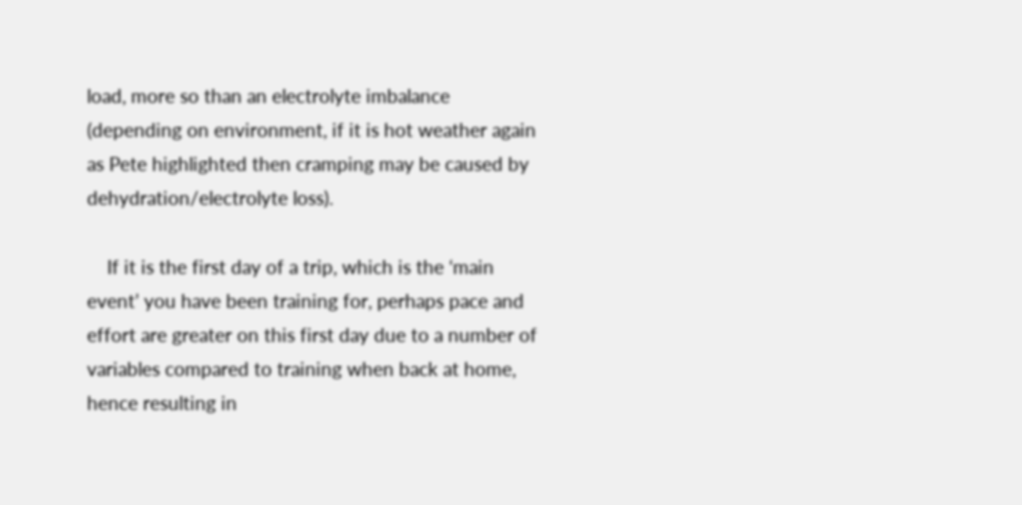load, more so than an electrolyte imbalance (depending on environment, if it is hot weather again as Pete highlighted then cramping may be caused by dehydration/electrolyte loss).

    If it is the first day of a trip, which is the ‘main event’ you have been training for, perhaps pace and effort are greater on this first day due to a number of variables compared to training when back at home, hence resulting in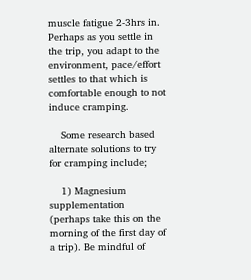muscle fatigue 2-3hrs in. Perhaps as you settle in the trip, you adapt to the environment, pace/effort settles to that which is comfortable enough to not induce cramping.

    Some research based alternate solutions to try for cramping include;

    1) Magnesium supplementation (perhaps take this on the morning of the first day of a trip). Be mindful of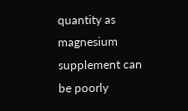quantity as magnesium supplement can be poorly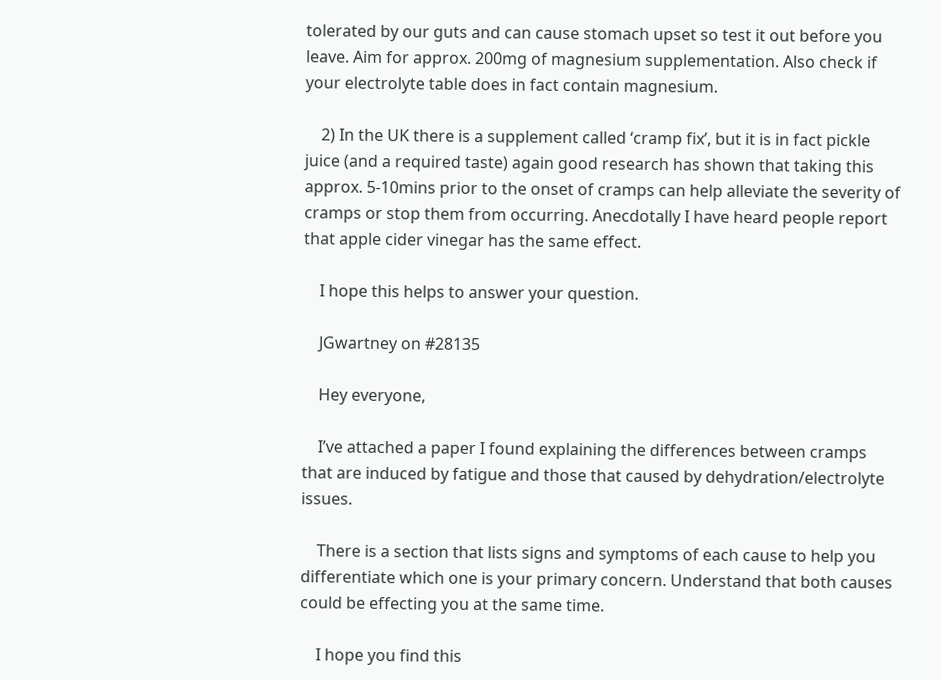tolerated by our guts and can cause stomach upset so test it out before you leave. Aim for approx. 200mg of magnesium supplementation. Also check if your electrolyte table does in fact contain magnesium.

    2) In the UK there is a supplement called ‘cramp fix’, but it is in fact pickle juice (and a required taste) again good research has shown that taking this approx. 5-10mins prior to the onset of cramps can help alleviate the severity of cramps or stop them from occurring. Anecdotally I have heard people report that apple cider vinegar has the same effect.

    I hope this helps to answer your question.

    JGwartney on #28135

    Hey everyone,

    I’ve attached a paper I found explaining the differences between cramps that are induced by fatigue and those that caused by dehydration/electrolyte issues.

    There is a section that lists signs and symptoms of each cause to help you differentiate which one is your primary concern. Understand that both causes could be effecting you at the same time.

    I hope you find this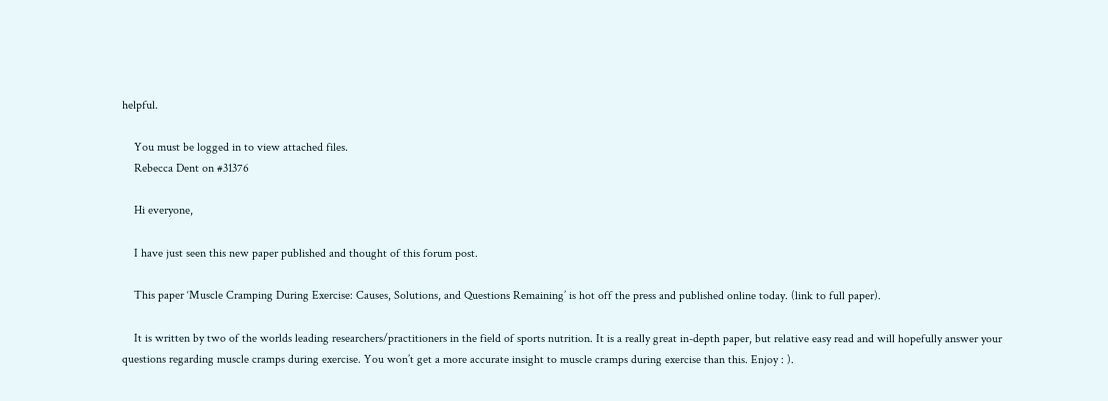helpful.

    You must be logged in to view attached files.
    Rebecca Dent on #31376

    Hi everyone,

    I have just seen this new paper published and thought of this forum post.

    This paper ‘Muscle Cramping During Exercise: Causes, Solutions, and Questions Remaining’ is hot off the press and published online today. (link to full paper).

    It is written by two of the worlds leading researchers/practitioners in the field of sports nutrition. It is a really great in-depth paper, but relative easy read and will hopefully answer your questions regarding muscle cramps during exercise. You won’t get a more accurate insight to muscle cramps during exercise than this. Enjoy : ).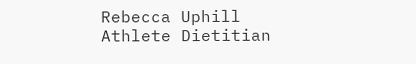Rebecca Uphill Athlete Dietitian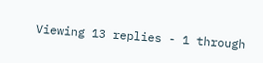Viewing 13 replies - 1 through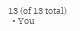13 (of 13 total)
  • You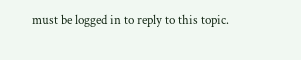must be logged in to reply to this topic.